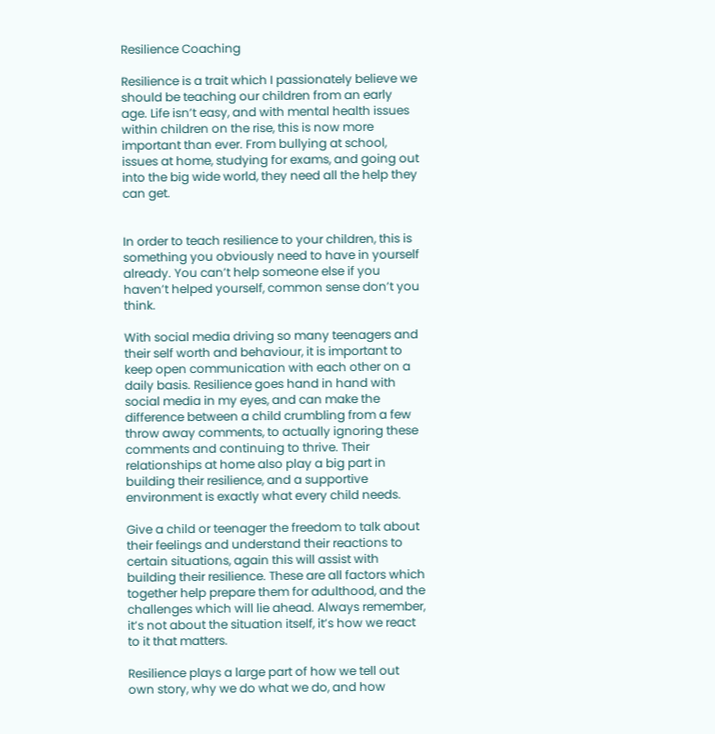Resilience Coaching

Resilience is a trait which I passionately believe we should be teaching our children from an early age. Life isn’t easy, and with mental health issues within children on the rise, this is now more important than ever. From bullying at school, issues at home, studying for exams, and going out into the big wide world, they need all the help they can get.


In order to teach resilience to your children, this is something you obviously need to have in yourself already. You can’t help someone else if you haven’t helped yourself, common sense don’t you think.

With social media driving so many teenagers and their self worth and behaviour, it is important to keep open communication with each other on a daily basis. Resilience goes hand in hand with social media in my eyes, and can make the difference between a child crumbling from a few throw away comments, to actually ignoring these comments and continuing to thrive. Their relationships at home also play a big part in building their resilience, and a supportive environment is exactly what every child needs.

Give a child or teenager the freedom to talk about their feelings and understand their reactions to certain situations, again this will assist with building their resilience. These are all factors which together help prepare them for adulthood, and the challenges which will lie ahead. Always remember, it’s not about the situation itself, it’s how we react to it that matters.

Resilience plays a large part of how we tell out own story, why we do what we do, and how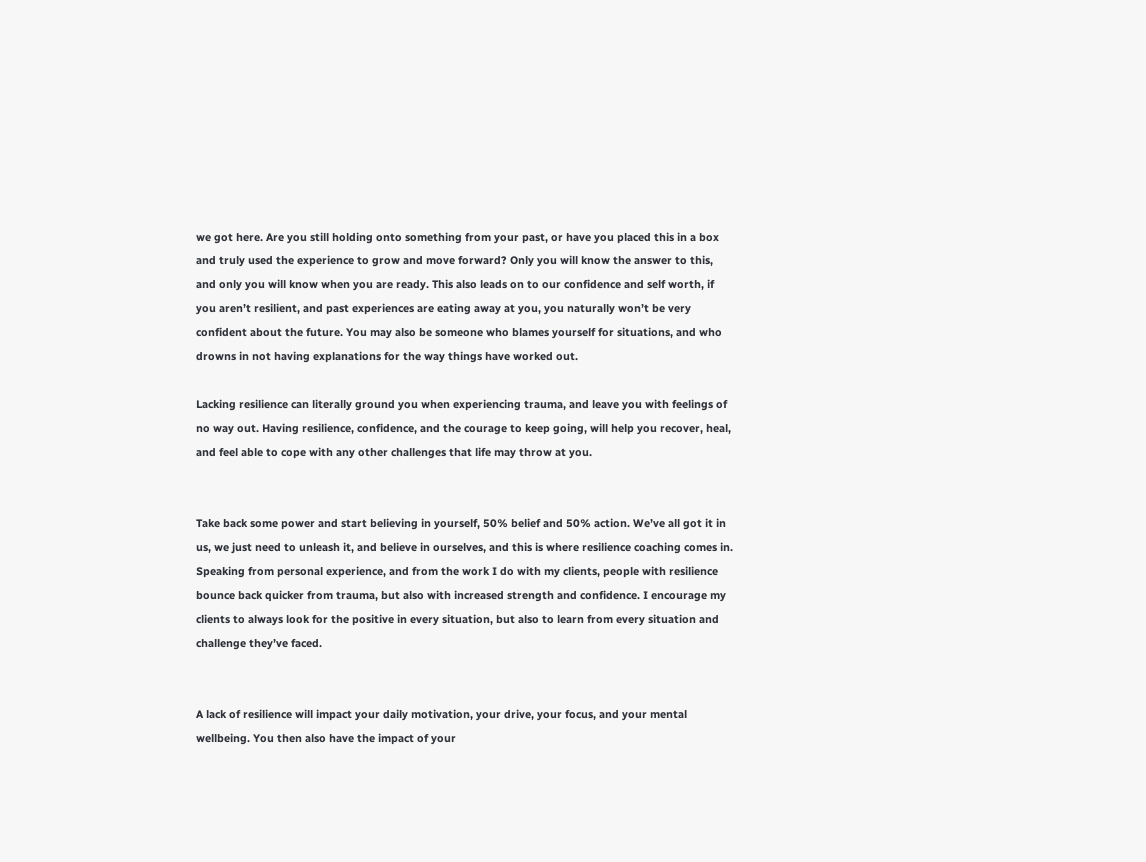we got here. Are you still holding onto something from your past, or have you placed this in a box and truly used the experience to grow and move forward? Only you will know the answer to this, and only you will know when you are ready. This also leads on to our confidence and self worth, if you aren’t resilient, and past experiences are eating away at you, you naturally won’t be very confident about the future. You may also be someone who blames yourself for situations, and who drowns in not having explanations for the way things have worked out.

Lacking resilience can literally ground you when experiencing trauma, and leave you with feelings of no way out. Having resilience, confidence, and the courage to keep going, will help you recover, heal, and feel able to cope with any other challenges that life may throw at you.


Take back some power and start believing in yourself, 50% belief and 50% action. We’ve all got it in us, we just need to unleash it, and believe in ourselves, and this is where resilience coaching comes in. Speaking from personal experience, and from the work I do with my clients, people with resilience bounce back quicker from trauma, but also with increased strength and confidence. I encourage my clients to always look for the positive in every situation, but also to learn from every situation and challenge they’ve faced.


A lack of resilience will impact your daily motivation, your drive, your focus, and your mental wellbeing. You then also have the impact of your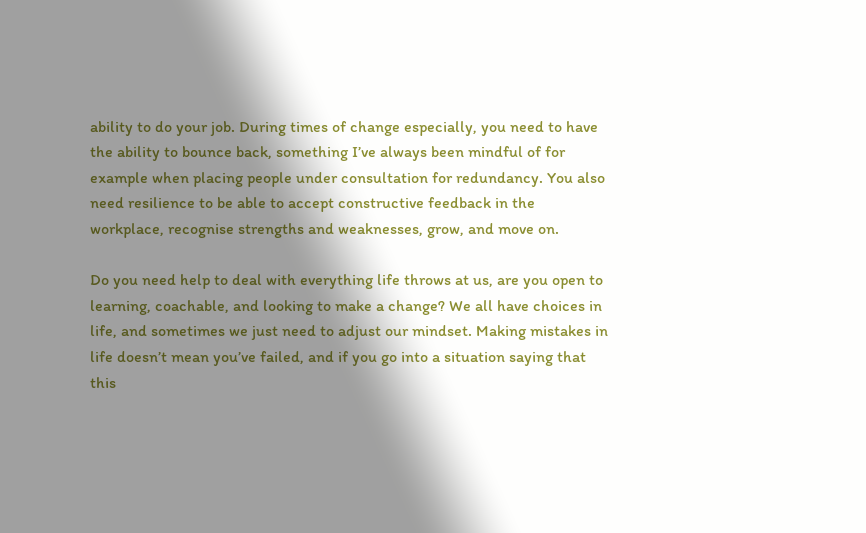ability to do your job. During times of change especially, you need to have the ability to bounce back, something I’ve always been mindful of for example when placing people under consultation for redundancy. You also need resilience to be able to accept constructive feedback in the workplace, recognise strengths and weaknesses, grow, and move on.

Do you need help to deal with everything life throws at us, are you open to learning, coachable, and looking to make a change? We all have choices in life, and sometimes we just need to adjust our mindset. Making mistakes in life doesn’t mean you’ve failed, and if you go into a situation saying that this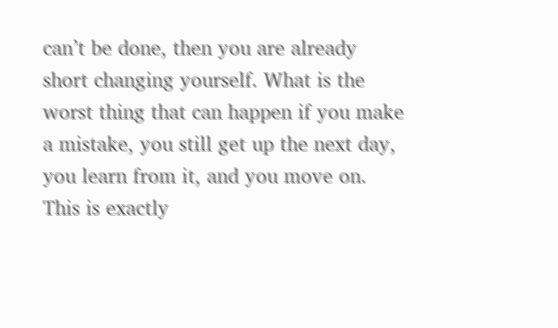can’t be done, then you are already short changing yourself. What is the worst thing that can happen if you make a mistake, you still get up the next day, you learn from it, and you move on. This is exactly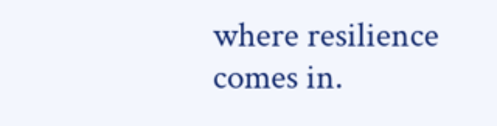where resilience comes in.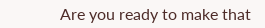Are you ready to make that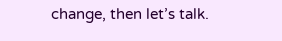change, then let’s talk.